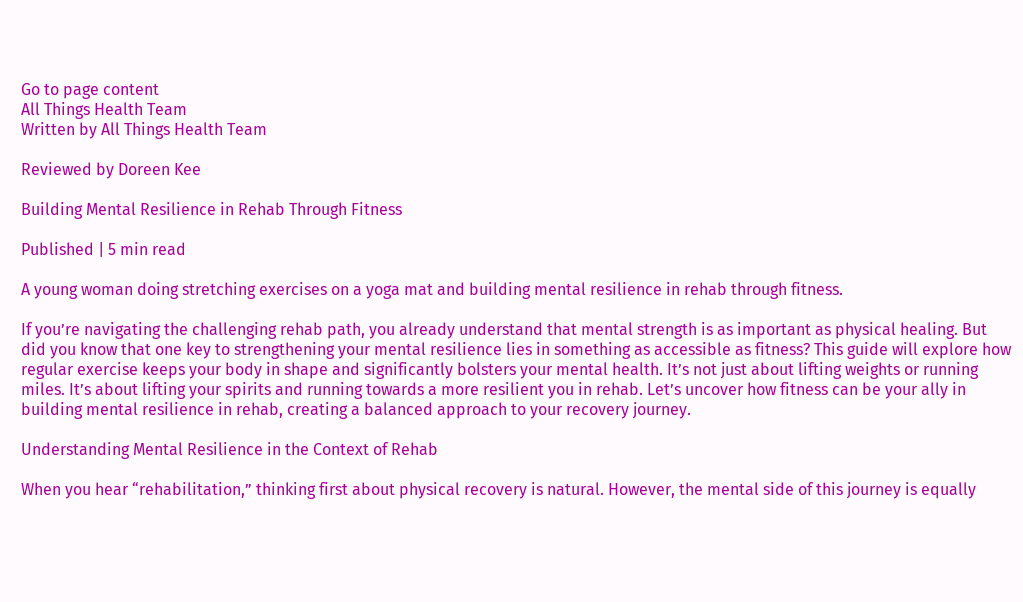Go to page content
All Things Health Team
Written by All Things Health Team

Reviewed by Doreen Kee

Building Mental Resilience in Rehab Through Fitness

Published | 5 min read

A young woman doing stretching exercises on a yoga mat and building mental resilience in rehab through fitness.

If you’re navigating the challenging rehab path, you already understand that mental strength is as important as physical healing. But did you know that one key to strengthening your mental resilience lies in something as accessible as fitness? This guide will explore how regular exercise keeps your body in shape and significantly bolsters your mental health. It’s not just about lifting weights or running miles. It’s about lifting your spirits and running towards a more resilient you in rehab. Let’s uncover how fitness can be your ally in building mental resilience in rehab, creating a balanced approach to your recovery journey.

Understanding Mental Resilience in the Context of Rehab

When you hear “rehabilitation,” thinking first about physical recovery is natural. However, the mental side of this journey is equally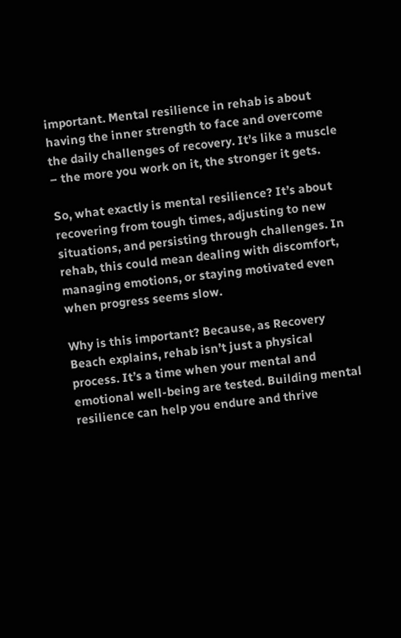important. Mental resilience in rehab is about having the inner strength to face and overcome the daily challenges of recovery. It’s like a muscle – the more you work on it, the stronger it gets.

So, what exactly is mental resilience? It’s about recovering from tough times, adjusting to new situations, and persisting through challenges. In rehab, this could mean dealing with discomfort, managing emotions, or staying motivated even when progress seems slow.

Why is this important? Because, as Recovery Beach explains, rehab isn’t just a physical process. It’s a time when your mental and emotional well-being are tested. Building mental resilience can help you endure and thrive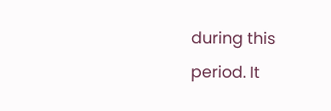during this period. It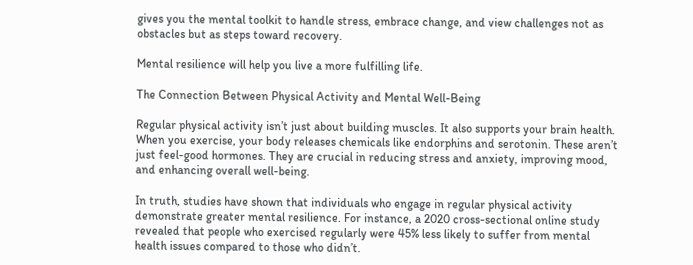gives you the mental toolkit to handle stress, embrace change, and view challenges not as obstacles but as steps toward recovery.

Mental resilience will help you live a more fulfilling life.

The Connection Between Physical Activity and Mental Well-Being

Regular physical activity isn’t just about building muscles. It also supports your brain health. When you exercise, your body releases chemicals like endorphins and serotonin. These aren’t just feel-good hormones. They are crucial in reducing stress and anxiety, improving mood, and enhancing overall well-being.

In truth, studies have shown that individuals who engage in regular physical activity demonstrate greater mental resilience. For instance, a 2020 cross-sectional online study revealed that people who exercised regularly were 45% less likely to suffer from mental health issues compared to those who didn’t.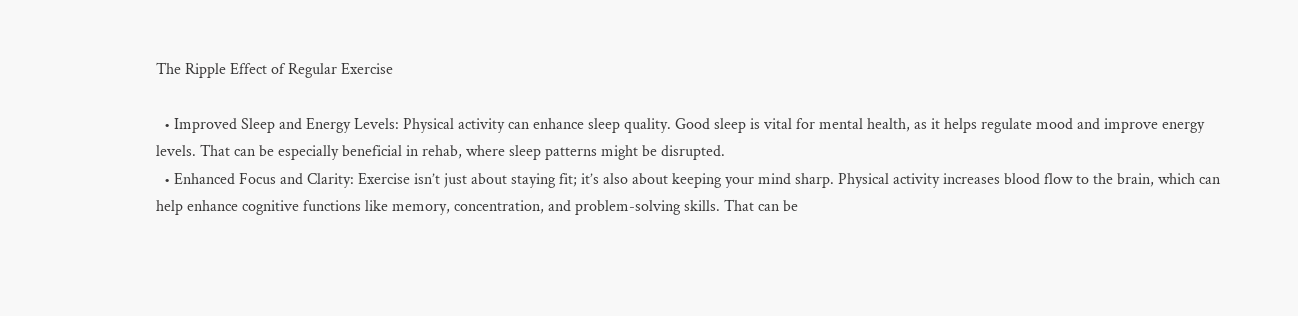The Ripple Effect of Regular Exercise

  • Improved Sleep and Energy Levels: Physical activity can enhance sleep quality. Good sleep is vital for mental health, as it helps regulate mood and improve energy levels. That can be especially beneficial in rehab, where sleep patterns might be disrupted.
  • Enhanced Focus and Clarity: Exercise isn’t just about staying fit; it’s also about keeping your mind sharp. Physical activity increases blood flow to the brain, which can help enhance cognitive functions like memory, concentration, and problem-solving skills. That can be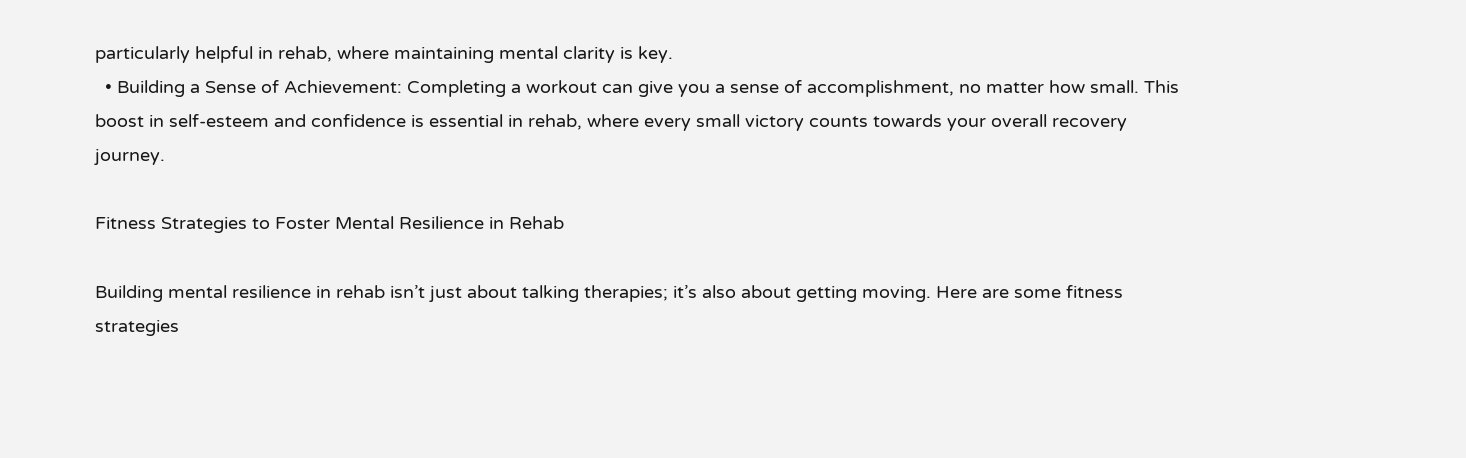particularly helpful in rehab, where maintaining mental clarity is key.
  • Building a Sense of Achievement: Completing a workout can give you a sense of accomplishment, no matter how small. This boost in self-esteem and confidence is essential in rehab, where every small victory counts towards your overall recovery journey.

Fitness Strategies to Foster Mental Resilience in Rehab

Building mental resilience in rehab isn’t just about talking therapies; it’s also about getting moving. Here are some fitness strategies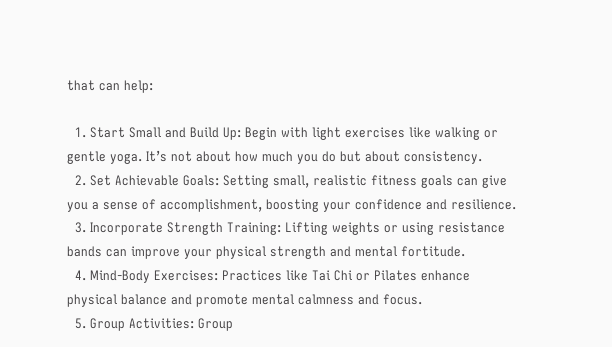that can help:

  1. Start Small and Build Up: Begin with light exercises like walking or gentle yoga. It’s not about how much you do but about consistency.
  2. Set Achievable Goals: Setting small, realistic fitness goals can give you a sense of accomplishment, boosting your confidence and resilience.
  3. Incorporate Strength Training: Lifting weights or using resistance bands can improve your physical strength and mental fortitude.
  4. Mind-Body Exercises: Practices like Tai Chi or Pilates enhance physical balance and promote mental calmness and focus.
  5. Group Activities: Group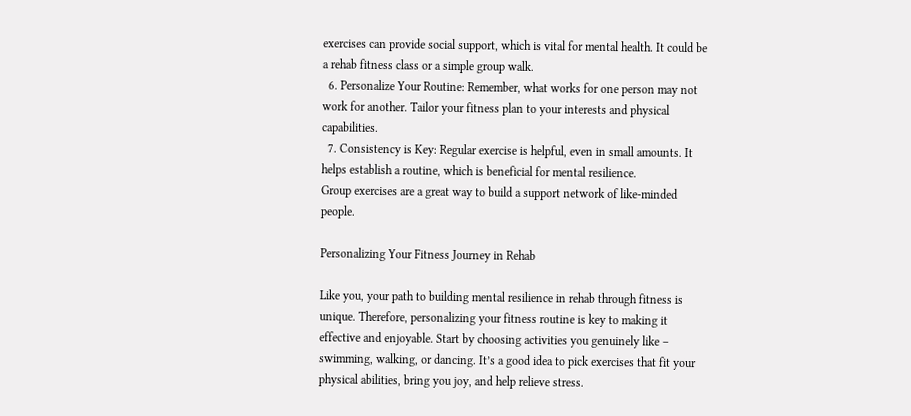exercises can provide social support, which is vital for mental health. It could be a rehab fitness class or a simple group walk.
  6. Personalize Your Routine: Remember, what works for one person may not work for another. Tailor your fitness plan to your interests and physical capabilities.
  7. Consistency is Key: Regular exercise is helpful, even in small amounts. It helps establish a routine, which is beneficial for mental resilience.
Group exercises are a great way to build a support network of like-minded people.

Personalizing Your Fitness Journey in Rehab

Like you, your path to building mental resilience in rehab through fitness is unique. Therefore, personalizing your fitness routine is key to making it effective and enjoyable. Start by choosing activities you genuinely like – swimming, walking, or dancing. It’s a good idea to pick exercises that fit your physical abilities, bring you joy, and help relieve stress.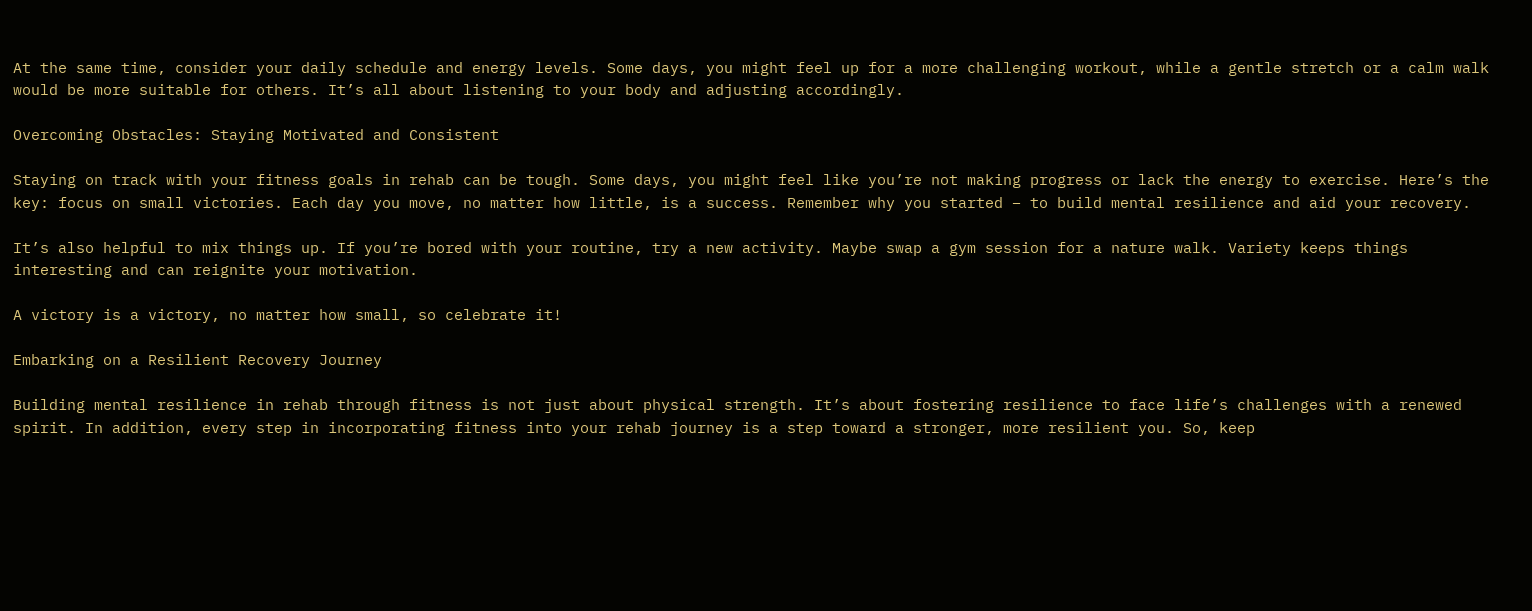At the same time, consider your daily schedule and energy levels. Some days, you might feel up for a more challenging workout, while a gentle stretch or a calm walk would be more suitable for others. It’s all about listening to your body and adjusting accordingly.

Overcoming Obstacles: Staying Motivated and Consistent

Staying on track with your fitness goals in rehab can be tough. Some days, you might feel like you’re not making progress or lack the energy to exercise. Here’s the key: focus on small victories. Each day you move, no matter how little, is a success. Remember why you started – to build mental resilience and aid your recovery.

It’s also helpful to mix things up. If you’re bored with your routine, try a new activity. Maybe swap a gym session for a nature walk. Variety keeps things interesting and can reignite your motivation.

A victory is a victory, no matter how small, so celebrate it!

Embarking on a Resilient Recovery Journey

Building mental resilience in rehab through fitness is not just about physical strength. It’s about fostering resilience to face life’s challenges with a renewed spirit. In addition, every step in incorporating fitness into your rehab journey is a step toward a stronger, more resilient you. So, keep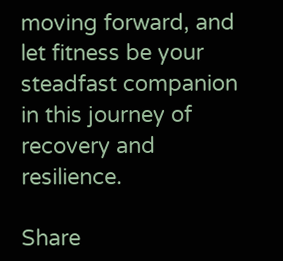moving forward, and let fitness be your steadfast companion in this journey of recovery and resilience.

Share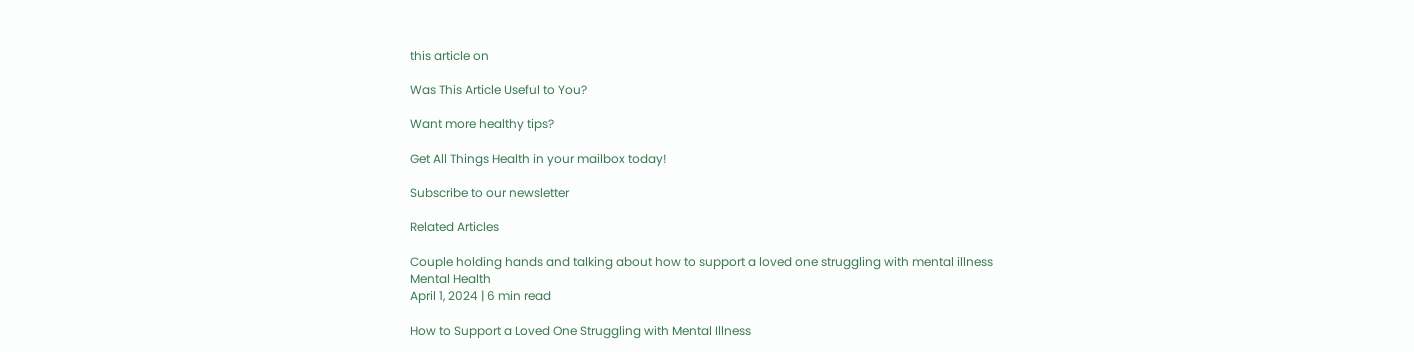this article on

Was This Article Useful to You?

Want more healthy tips?

Get All Things Health in your mailbox today!

Subscribe to our newsletter

Related Articles

Couple holding hands and talking about how to support a loved one struggling with mental illness
Mental Health
April 1, 2024 | 6 min read

How to Support a Loved One Struggling with Mental Illness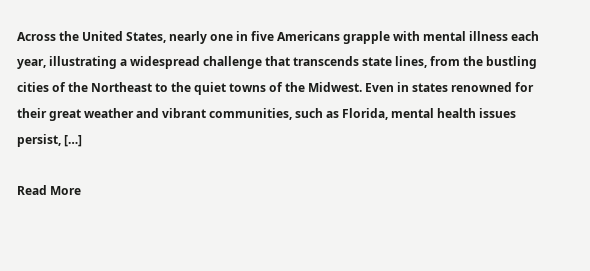Across the United States, nearly one in five Americans grapple with mental illness each year, illustrating a widespread challenge that transcends state lines, from the bustling cities of the Northeast to the quiet towns of the Midwest. Even in states renowned for their great weather and vibrant communities, such as Florida, mental health issues persist, […]

Read More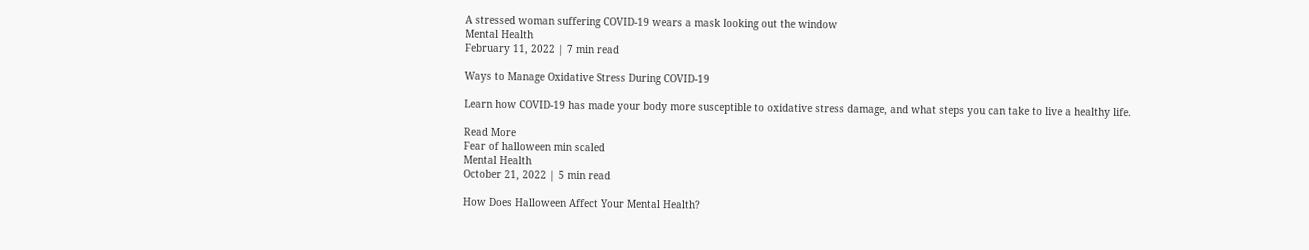A stressed woman suffering COVID-19 wears a mask looking out the window
Mental Health
February 11, 2022 | 7 min read

Ways to Manage Oxidative Stress During COVID-19

Learn how COVID-19 has made your body more susceptible to oxidative stress damage, and what steps you can take to live a healthy life.

Read More
Fear of halloween min scaled
Mental Health
October 21, 2022 | 5 min read

How Does Halloween Affect Your Mental Health?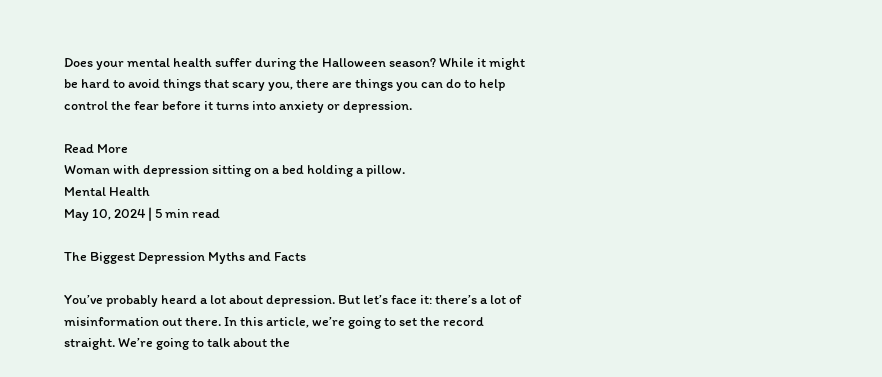Does your mental health suffer during the Halloween season? While it might be hard to avoid things that scary you, there are things you can do to help control the fear before it turns into anxiety or depression.

Read More
Woman with depression sitting on a bed holding a pillow.
Mental Health
May 10, 2024 | 5 min read

The Biggest Depression Myths and Facts

You’ve probably heard a lot about depression. But let’s face it: there’s a lot of misinformation out there. In this article, we’re going to set the record straight. We’re going to talk about the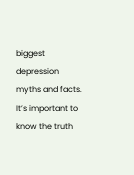biggest depression myths and facts. It’s important to know the truth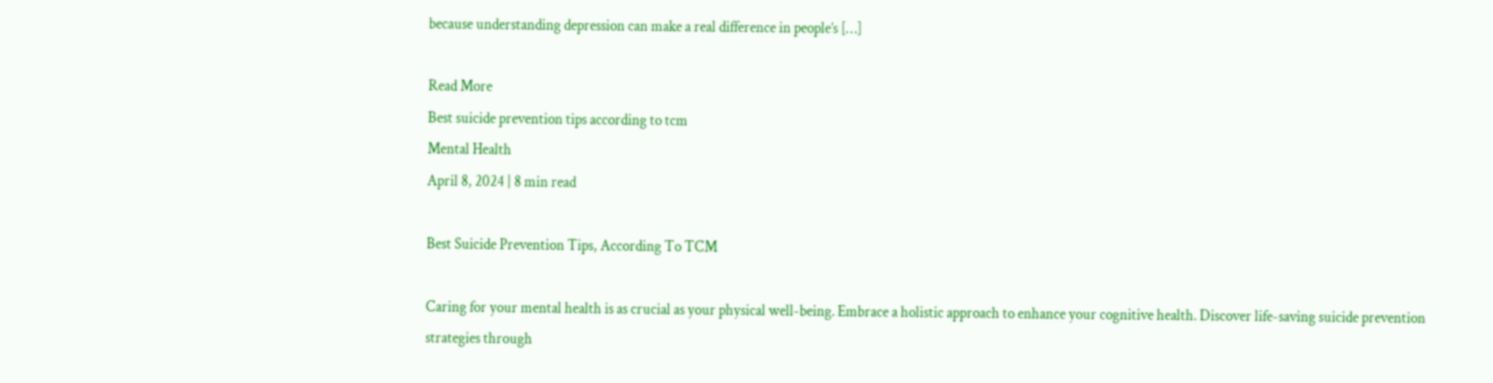because understanding depression can make a real difference in people’s […]

Read More
Best suicide prevention tips according to tcm
Mental Health
April 8, 2024 | 8 min read

Best Suicide Prevention Tips, According To TCM

Caring for your mental health is as crucial as your physical well-being. Embrace a holistic approach to enhance your cognitive health. Discover life-saving suicide prevention strategies through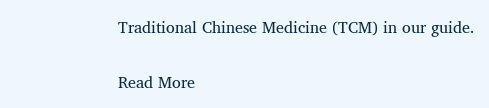Traditional Chinese Medicine (TCM) in our guide.

Read More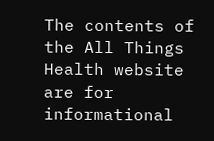The contents of the All Things Health website are for informational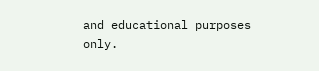and educational purposes only.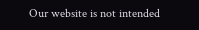Our website is not intended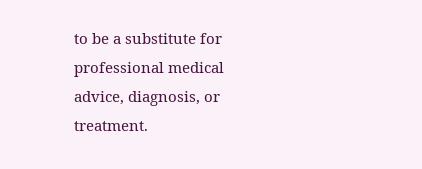to be a substitute for professional medical advice, diagnosis, or treatment.